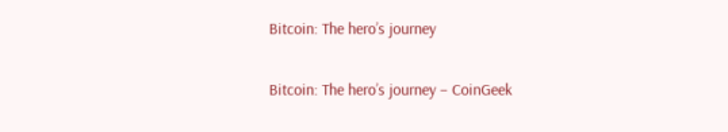Bitcoin: The hero’s journey

Bitcoin: The hero’s journey – CoinGeek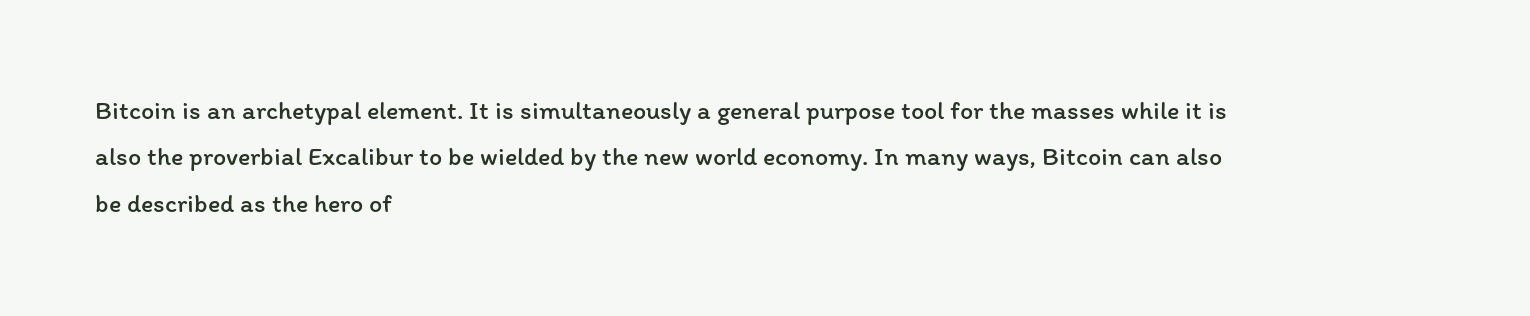Bitcoin is an archetypal element. It is simultaneously a general purpose tool for the masses while it is also the proverbial Excalibur to be wielded by the new world economy. In many ways, Bitcoin can also be described as the hero of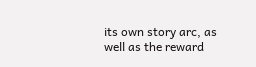its own story arc, as well as the reward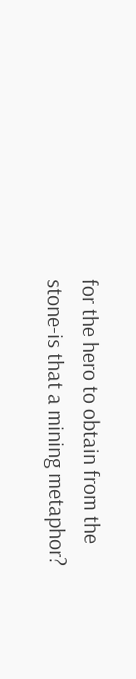for the hero to obtain from the stone-is that a mining metaphor?